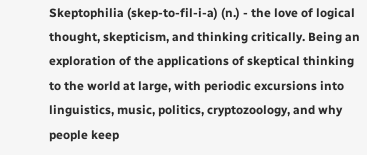Skeptophilia (skep-to-fil-i-a) (n.) - the love of logical thought, skepticism, and thinking critically. Being an exploration of the applications of skeptical thinking to the world at large, with periodic excursions into linguistics, music, politics, cryptozoology, and why people keep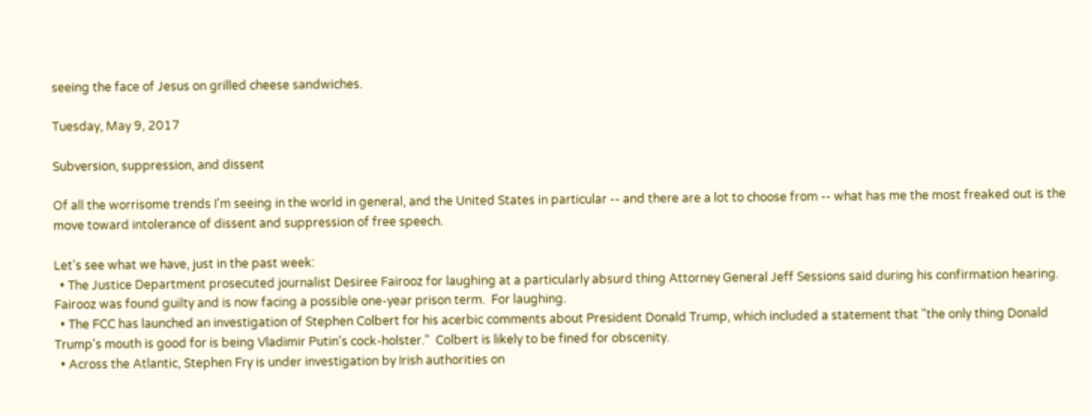seeing the face of Jesus on grilled cheese sandwiches.

Tuesday, May 9, 2017

Subversion, suppression, and dissent

Of all the worrisome trends I'm seeing in the world in general, and the United States in particular -- and there are a lot to choose from -- what has me the most freaked out is the move toward intolerance of dissent and suppression of free speech.

Let's see what we have, just in the past week:
  • The Justice Department prosecuted journalist Desiree Fairooz for laughing at a particularly absurd thing Attorney General Jeff Sessions said during his confirmation hearing.  Fairooz was found guilty and is now facing a possible one-year prison term.  For laughing.
  • The FCC has launched an investigation of Stephen Colbert for his acerbic comments about President Donald Trump, which included a statement that "the only thing Donald Trump's mouth is good for is being Vladimir Putin's cock-holster."  Colbert is likely to be fined for obscenity.
  • Across the Atlantic, Stephen Fry is under investigation by Irish authorities on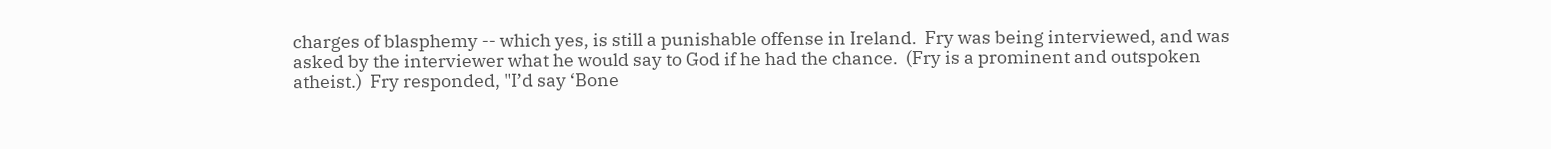charges of blasphemy -- which yes, is still a punishable offense in Ireland.  Fry was being interviewed, and was asked by the interviewer what he would say to God if he had the chance.  (Fry is a prominent and outspoken atheist.)  Fry responded, "I’d say ‘Bone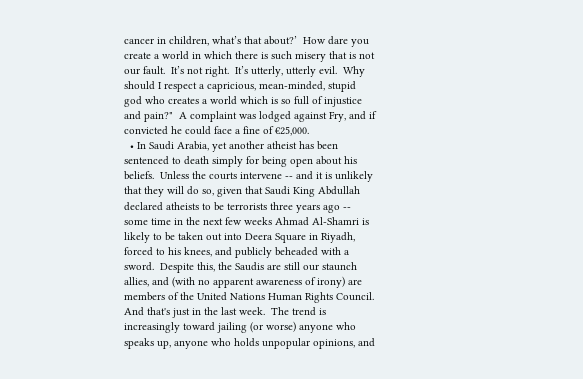cancer in children, what’s that about?’  How dare you create a world in which there is such misery that is not our fault.  It’s not right.  It’s utterly, utterly evil.  Why should I respect a capricious, mean-minded, stupid god who creates a world which is so full of injustice and pain?"  A complaint was lodged against Fry, and if convicted he could face a fine of €25,000.
  • In Saudi Arabia, yet another atheist has been sentenced to death simply for being open about his beliefs.  Unless the courts intervene -- and it is unlikely that they will do so, given that Saudi King Abdullah declared atheists to be terrorists three years ago -- some time in the next few weeks Ahmad Al-Shamri is likely to be taken out into Deera Square in Riyadh, forced to his knees, and publicly beheaded with a sword.  Despite this, the Saudis are still our staunch allies, and (with no apparent awareness of irony) are members of the United Nations Human Rights Council.
And that's just in the last week.  The trend is increasingly toward jailing (or worse) anyone who speaks up, anyone who holds unpopular opinions, and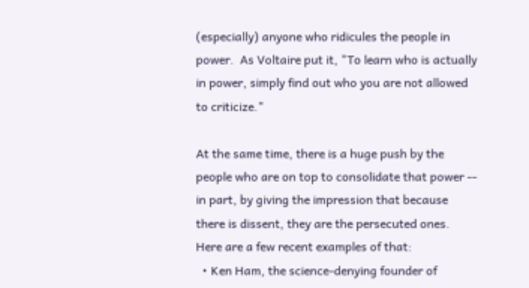(especially) anyone who ridicules the people in power.  As Voltaire put it, "To learn who is actually in power, simply find out who you are not allowed to criticize."

At the same time, there is a huge push by the people who are on top to consolidate that power -- in part, by giving the impression that because there is dissent, they are the persecuted ones.  Here are a few recent examples of that:
  • Ken Ham, the science-denying founder of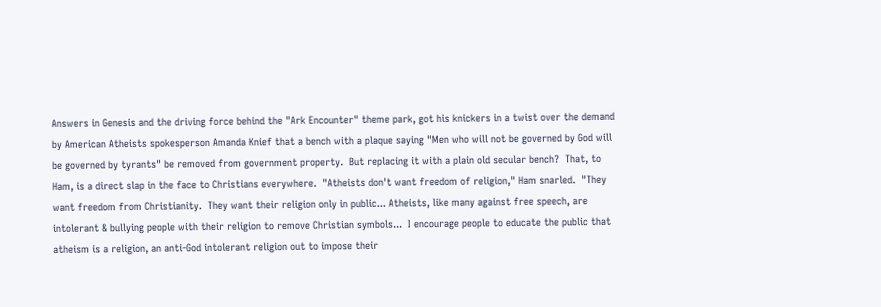Answers in Genesis and the driving force behind the "Ark Encounter" theme park, got his knickers in a twist over the demand by American Atheists spokesperson Amanda Knief that a bench with a plaque saying "Men who will not be governed by God will be governed by tyrants" be removed from government property.  But replacing it with a plain old secular bench?  That, to Ham, is a direct slap in the face to Christians everywhere.  "Atheists don't want freedom of religion," Ham snarled.  "They want freedom from Christianity.  They want their religion only in public... Atheists, like many against free speech, are intolerant & bullying people with their religion to remove Christian symbols...  I encourage people to educate the public that atheism is a religion, an anti-God intolerant religion out to impose their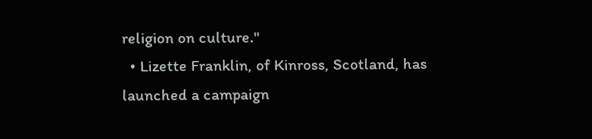religion on culture."
  • Lizette Franklin, of Kinross, Scotland, has launched a campaign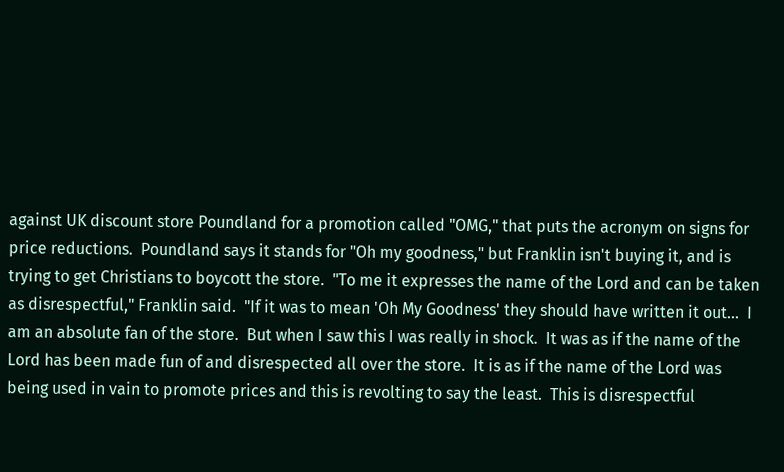against UK discount store Poundland for a promotion called "OMG," that puts the acronym on signs for price reductions.  Poundland says it stands for "Oh my goodness," but Franklin isn't buying it, and is trying to get Christians to boycott the store.  "To me it expresses the name of the Lord and can be taken as disrespectful," Franklin said.  "If it was to mean 'Oh My Goodness' they should have written it out...  I am an absolute fan of the store.  But when I saw this I was really in shock.  It was as if the name of the Lord has been made fun of and disrespected all over the store.  It is as if the name of the Lord was being used in vain to promote prices and this is revolting to say the least.  This is disrespectful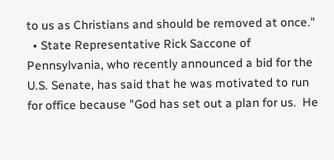to us as Christians and should be removed at once."
  • State Representative Rick Saccone of Pennsylvania, who recently announced a bid for the U.S. Senate, has said that he was motivated to run for office because "God has set out a plan for us.  He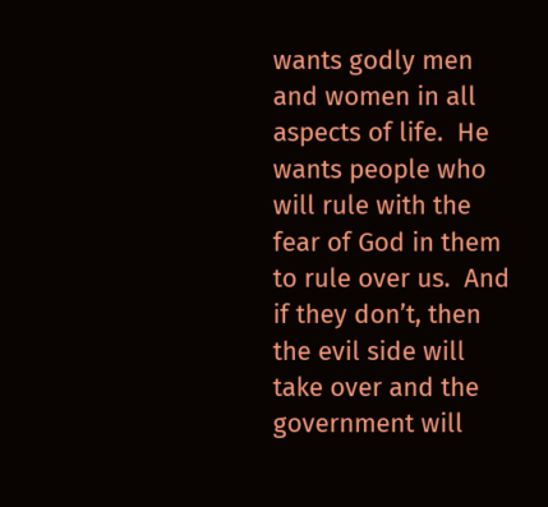wants godly men and women in all aspects of life.  He wants people who will rule with the fear of God in them to rule over us.  And if they don’t, then the evil side will take over and the government will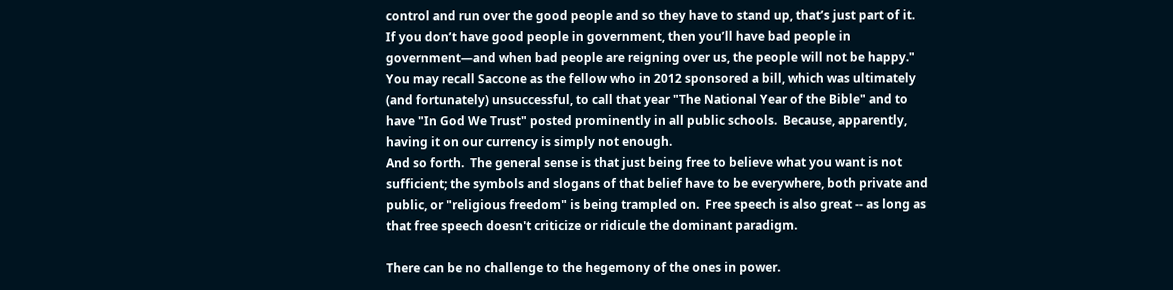control and run over the good people and so they have to stand up, that’s just part of it.  If you don’t have good people in government, then you’ll have bad people in government—and when bad people are reigning over us, the people will not be happy."  You may recall Saccone as the fellow who in 2012 sponsored a bill, which was ultimately (and fortunately) unsuccessful, to call that year "The National Year of the Bible" and to have "In God We Trust" posted prominently in all public schools.  Because, apparently, having it on our currency is simply not enough.
And so forth.  The general sense is that just being free to believe what you want is not sufficient; the symbols and slogans of that belief have to be everywhere, both private and public, or "religious freedom" is being trampled on.  Free speech is also great -- as long as that free speech doesn't criticize or ridicule the dominant paradigm.

There can be no challenge to the hegemony of the ones in power.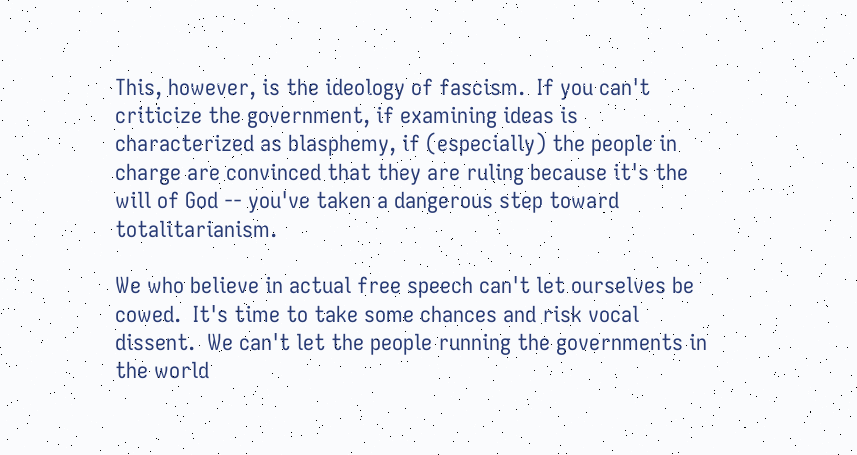This, however, is the ideology of fascism.  If you can't criticize the government, if examining ideas is characterized as blasphemy, if (especially) the people in charge are convinced that they are ruling because it's the will of God -- you've taken a dangerous step toward totalitarianism.

We who believe in actual free speech can't let ourselves be cowed.  It's time to take some chances and risk vocal dissent.  We can't let the people running the governments in the world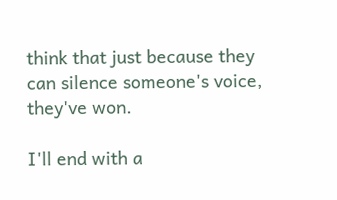think that just because they can silence someone's voice, they've won.

I'll end with a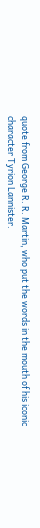quote from George R. R. Martin, who put the words in the mouth of his iconic character Tyrion Lannister.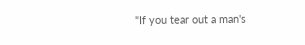"If you tear out a man's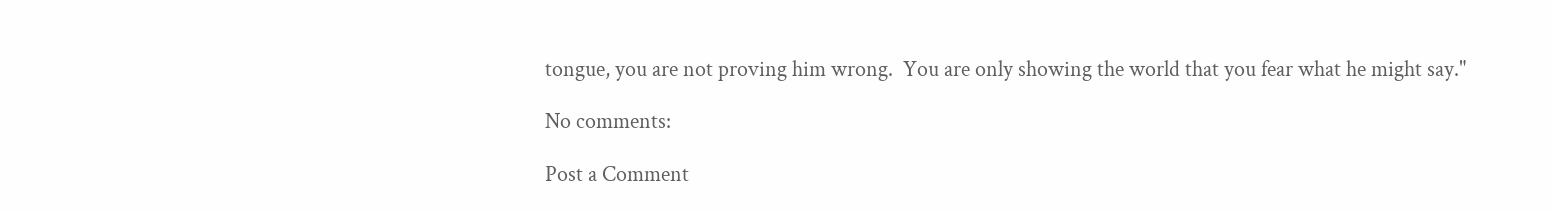tongue, you are not proving him wrong.  You are only showing the world that you fear what he might say."

No comments:

Post a Comment